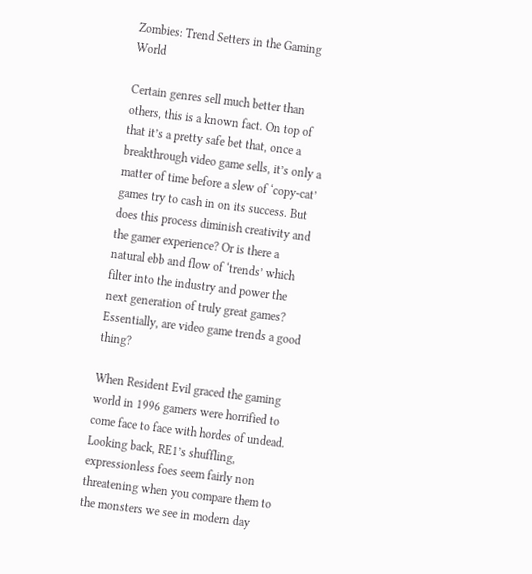Zombies: Trend Setters in the Gaming World

Certain genres sell much better than others, this is a known fact. On top of that it’s a pretty safe bet that, once a breakthrough video game sells, it’s only a matter of time before a slew of ‘copy-cat’ games try to cash in on its success. But does this process diminish creativity and the gamer experience? Or is there a natural ebb and flow of ‘trends’ which filter into the industry and power the next generation of truly great games? Essentially, are video game trends a good thing?

When Resident Evil graced the gaming world in 1996 gamers were horrified to come face to face with hordes of undead. Looking back, RE1’s shuffling, expressionless foes seem fairly non threatening when you compare them to the monsters we see in modern day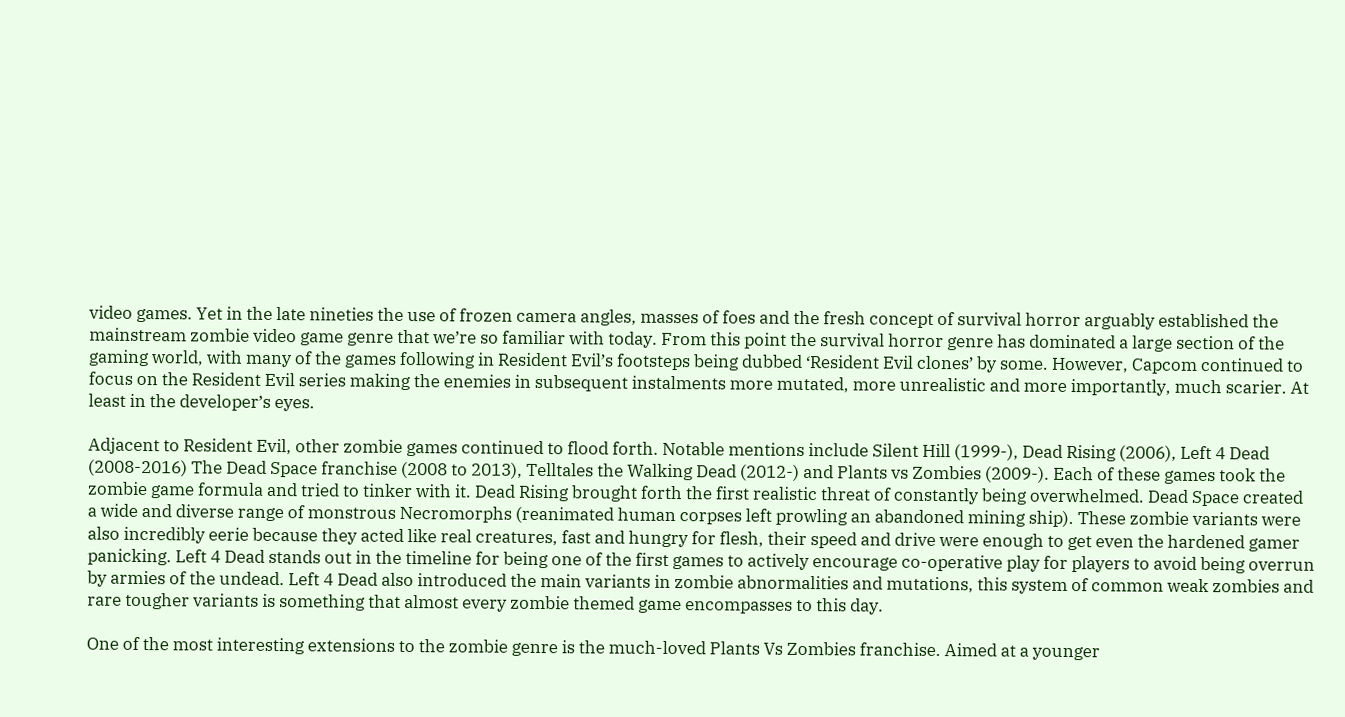video games. Yet in the late nineties the use of frozen camera angles, masses of foes and the fresh concept of survival horror arguably established the mainstream zombie video game genre that we’re so familiar with today. From this point the survival horror genre has dominated a large section of the gaming world, with many of the games following in Resident Evil’s footsteps being dubbed ‘Resident Evil clones’ by some. However, Capcom continued to focus on the Resident Evil series making the enemies in subsequent instalments more mutated, more unrealistic and more importantly, much scarier. At least in the developer’s eyes.

Adjacent to Resident Evil, other zombie games continued to flood forth. Notable mentions include Silent Hill (1999-), Dead Rising (2006), Left 4 Dead (2008-2016) The Dead Space franchise (2008 to 2013), Telltales the Walking Dead (2012-) and Plants vs Zombies (2009-). Each of these games took the zombie game formula and tried to tinker with it. Dead Rising brought forth the first realistic threat of constantly being overwhelmed. Dead Space created a wide and diverse range of monstrous Necromorphs (reanimated human corpses left prowling an abandoned mining ship). These zombie variants were also incredibly eerie because they acted like real creatures, fast and hungry for flesh, their speed and drive were enough to get even the hardened gamer panicking. Left 4 Dead stands out in the timeline for being one of the first games to actively encourage co-operative play for players to avoid being overrun by armies of the undead. Left 4 Dead also introduced the main variants in zombie abnormalities and mutations, this system of common weak zombies and rare tougher variants is something that almost every zombie themed game encompasses to this day.

One of the most interesting extensions to the zombie genre is the much-loved Plants Vs Zombies franchise. Aimed at a younger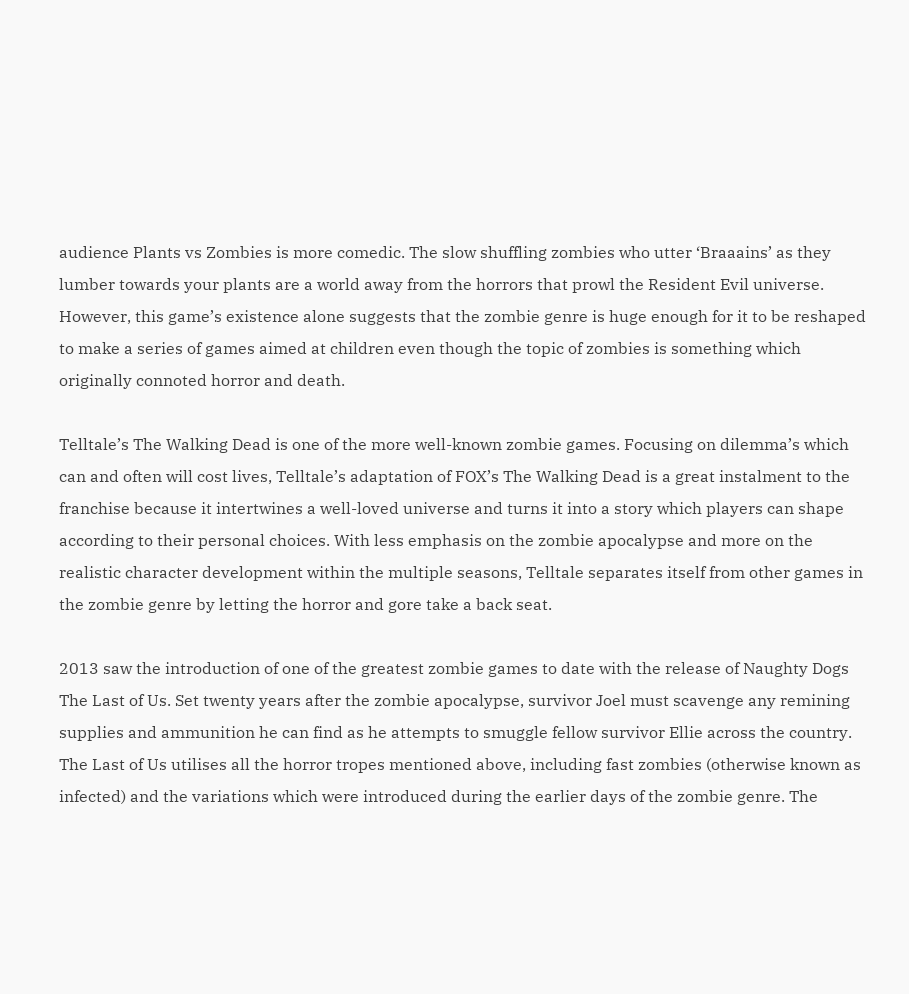audience Plants vs Zombies is more comedic. The slow shuffling zombies who utter ‘Braaains’ as they lumber towards your plants are a world away from the horrors that prowl the Resident Evil universe. However, this game’s existence alone suggests that the zombie genre is huge enough for it to be reshaped to make a series of games aimed at children even though the topic of zombies is something which originally connoted horror and death.

Telltale’s The Walking Dead is one of the more well-known zombie games. Focusing on dilemma’s which can and often will cost lives, Telltale’s adaptation of FOX’s The Walking Dead is a great instalment to the franchise because it intertwines a well-loved universe and turns it into a story which players can shape according to their personal choices. With less emphasis on the zombie apocalypse and more on the realistic character development within the multiple seasons, Telltale separates itself from other games in the zombie genre by letting the horror and gore take a back seat.

2013 saw the introduction of one of the greatest zombie games to date with the release of Naughty Dogs The Last of Us. Set twenty years after the zombie apocalypse, survivor Joel must scavenge any remining supplies and ammunition he can find as he attempts to smuggle fellow survivor Ellie across the country. The Last of Us utilises all the horror tropes mentioned above, including fast zombies (otherwise known as infected) and the variations which were introduced during the earlier days of the zombie genre. The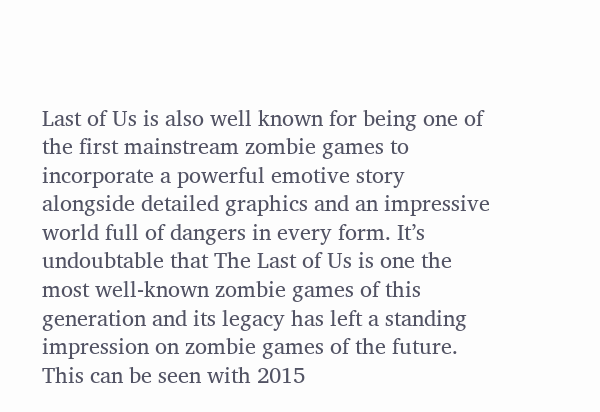Last of Us is also well known for being one of the first mainstream zombie games to incorporate a powerful emotive story alongside detailed graphics and an impressive world full of dangers in every form. It’s undoubtable that The Last of Us is one the most well-known zombie games of this generation and its legacy has left a standing impression on zombie games of the future. This can be seen with 2015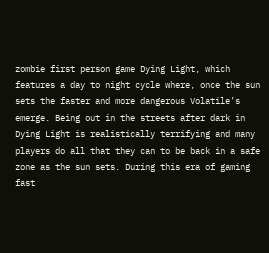zombie first person game Dying Light, which features a day to night cycle where, once the sun sets the faster and more dangerous Volatile’s emerge. Being out in the streets after dark in Dying Light is realistically terrifying and many players do all that they can to be back in a safe zone as the sun sets. During this era of gaming fast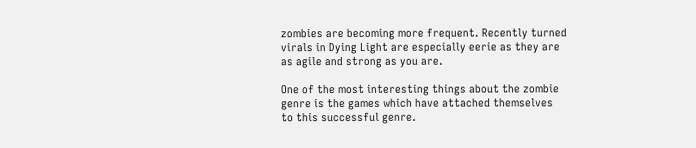zombies are becoming more frequent. Recently turned virals in Dying Light are especially eerie as they are as agile and strong as you are.

One of the most interesting things about the zombie genre is the games which have attached themselves to this successful genre.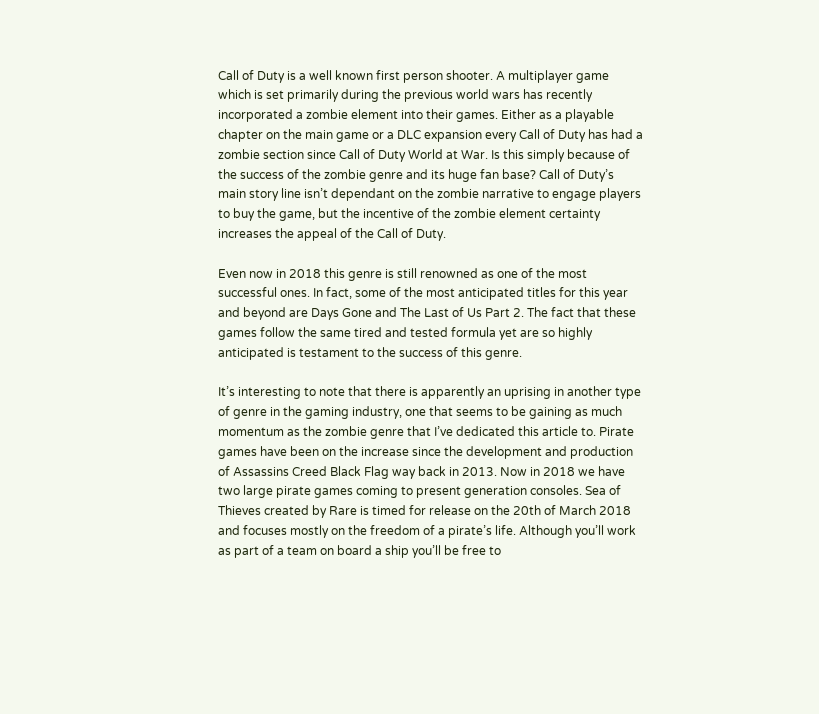Call of Duty is a well known first person shooter. A multiplayer game which is set primarily during the previous world wars has recently incorporated a zombie element into their games. Either as a playable chapter on the main game or a DLC expansion every Call of Duty has had a zombie section since Call of Duty World at War. Is this simply because of the success of the zombie genre and its huge fan base? Call of Duty’s main story line isn’t dependant on the zombie narrative to engage players to buy the game, but the incentive of the zombie element certainty increases the appeal of the Call of Duty.

Even now in 2018 this genre is still renowned as one of the most successful ones. In fact, some of the most anticipated titles for this year and beyond are Days Gone and The Last of Us Part 2. The fact that these games follow the same tired and tested formula yet are so highly anticipated is testament to the success of this genre.

It’s interesting to note that there is apparently an uprising in another type of genre in the gaming industry, one that seems to be gaining as much momentum as the zombie genre that I’ve dedicated this article to. Pirate games have been on the increase since the development and production of Assassins Creed Black Flag way back in 2013. Now in 2018 we have two large pirate games coming to present generation consoles. Sea of Thieves created by Rare is timed for release on the 20th of March 2018 and focuses mostly on the freedom of a pirate’s life. Although you’ll work as part of a team on board a ship you’ll be free to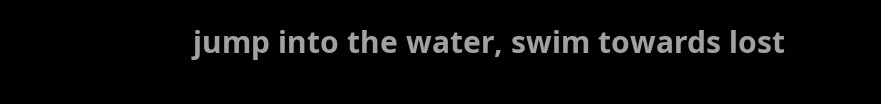jump into the water, swim towards lost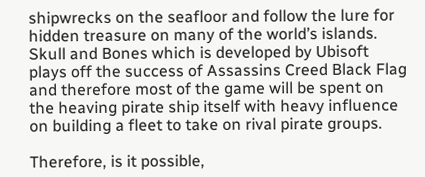shipwrecks on the seafloor and follow the lure for hidden treasure on many of the world’s islands. Skull and Bones which is developed by Ubisoft plays off the success of Assassins Creed Black Flag and therefore most of the game will be spent on the heaving pirate ship itself with heavy influence on building a fleet to take on rival pirate groups.

Therefore, is it possible,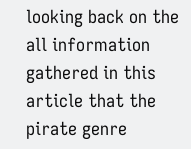looking back on the all information gathered in this article that the pirate genre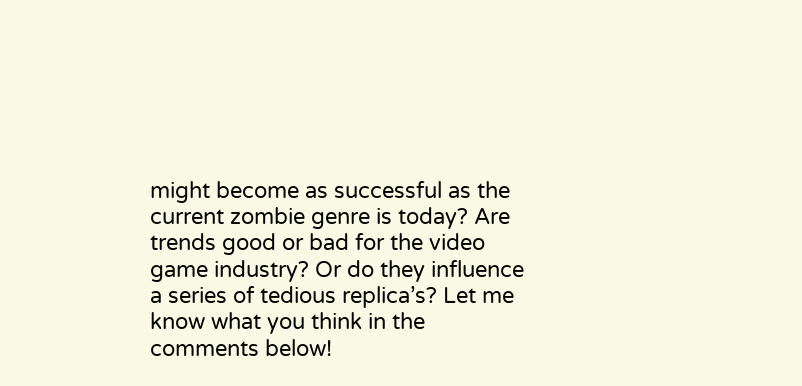might become as successful as the current zombie genre is today? Are trends good or bad for the video game industry? Or do they influence a series of tedious replica’s? Let me know what you think in the comments below!